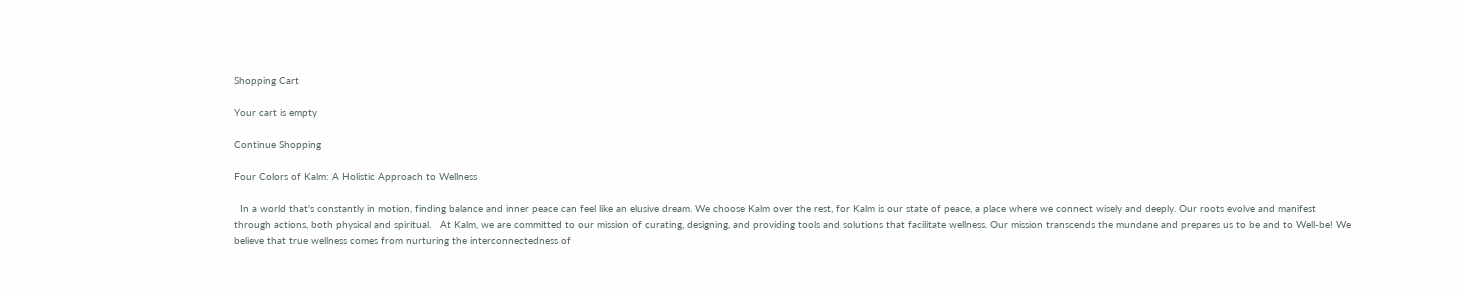Shopping Cart

Your cart is empty

Continue Shopping

Four Colors of Kalm: A Holistic Approach to Wellness

  In a world that's constantly in motion, finding balance and inner peace can feel like an elusive dream. We choose Kalm over the rest, for Kalm is our state of peace, a place where we connect wisely and deeply. Our roots evolve and manifest through actions, both physical and spiritual.   At Kalm, we are committed to our mission of curating, designing, and providing tools and solutions that facilitate wellness. Our mission transcends the mundane and prepares us to be and to Well-be! We believe that true wellness comes from nurturing the interconnectedness of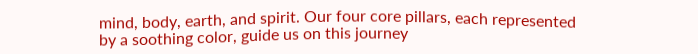mind, body, earth, and spirit. Our four core pillars, each represented by a soothing color, guide us on this journey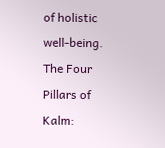of holistic well-being. The Four Pillars of Kalm: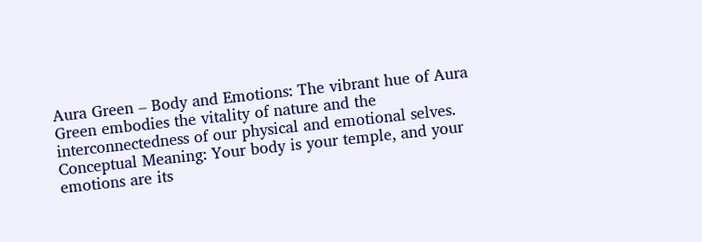Aura Green – Body and Emotions: The vibrant hue of Aura Green embodies the vitality of nature and the interconnectedness of our physical and emotional selves. Conceptual Meaning: Your body is your temple, and your emotions are its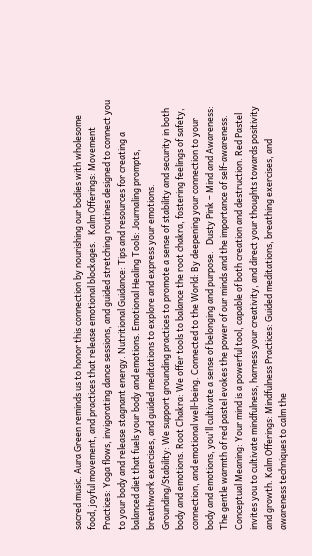sacred music. Aura Green reminds us to honor this connection by nourishing our bodies with wholesome food, joyful movement, and practices that release emotional blockages.   Kalm Offerings: Movement Practices: Yoga flows, invigorating dance sessions, and guided stretching routines designed to connect you to your body and release stagnant energy. Nutritional Guidance: Tips and resources for creating a balanced diet that fuels your body and emotions. Emotional Healing Tools: Journaling prompts, breathwork exercises, and guided meditations to explore and express your emotions. Grounding/Stability: We support grounding practices to promote a sense of stability and security in both body and emotions. Root Chakra: We offer tools to balance the root chakra, fostering feelings of safety, connection, and emotional well-being. Connected to the World: By deepening your connection to your body and emotions, you'll cultivate a sense of belonging and purpose.   Dusty Pink – Mind and Awareness: The gentle warmth of red pastel evokes the power of our minds and the importance of self-awareness. Conceptual Meaning: Your mind is a powerful tool, capable of both creation and destruction. Red Pastel invites you to cultivate mindfulness, harness your creativity, and direct your thoughts towards positivity and growth. Kalm Offerings: Mindfulness Practices: Guided meditations, breathing exercises, and awareness techniques to calm the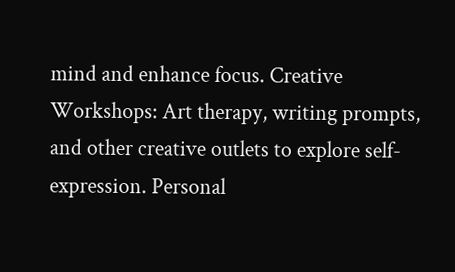mind and enhance focus. Creative Workshops: Art therapy, writing prompts, and other creative outlets to explore self-expression. Personal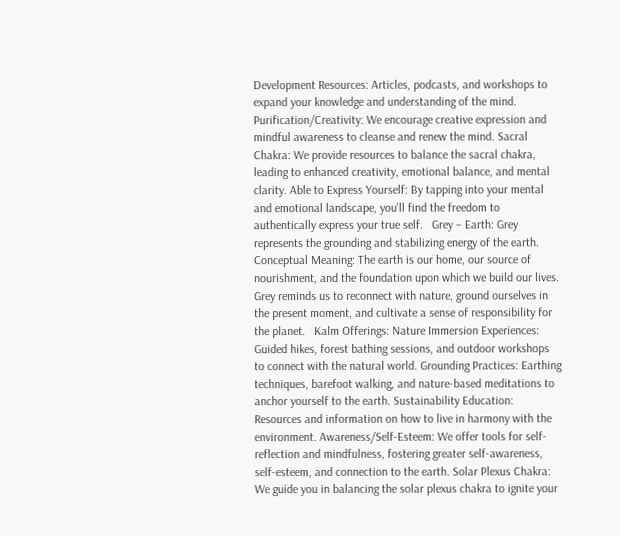Development Resources: Articles, podcasts, and workshops to expand your knowledge and understanding of the mind. Purification/Creativity: We encourage creative expression and mindful awareness to cleanse and renew the mind. Sacral Chakra: We provide resources to balance the sacral chakra, leading to enhanced creativity, emotional balance, and mental clarity. Able to Express Yourself: By tapping into your mental and emotional landscape, you'll find the freedom to authentically express your true self.   Grey – Earth: Grey represents the grounding and stabilizing energy of the earth. Conceptual Meaning: The earth is our home, our source of nourishment, and the foundation upon which we build our lives. Grey reminds us to reconnect with nature, ground ourselves in the present moment, and cultivate a sense of responsibility for the planet.   Kalm Offerings: Nature Immersion Experiences: Guided hikes, forest bathing sessions, and outdoor workshops to connect with the natural world. Grounding Practices: Earthing techniques, barefoot walking, and nature-based meditations to anchor yourself to the earth. Sustainability Education: Resources and information on how to live in harmony with the environment. Awareness/Self-Esteem: We offer tools for self-reflection and mindfulness, fostering greater self-awareness, self-esteem, and connection to the earth. Solar Plexus Chakra: We guide you in balancing the solar plexus chakra to ignite your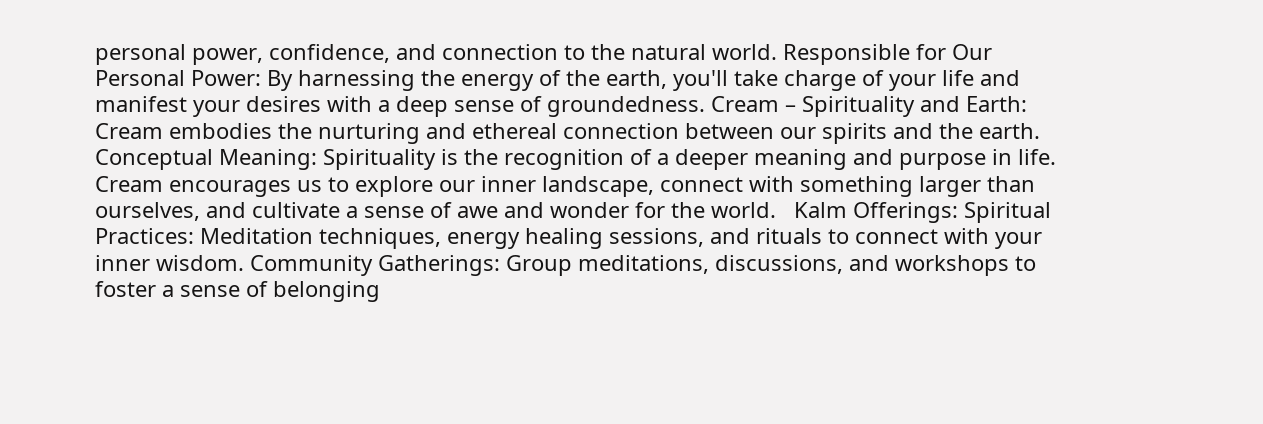personal power, confidence, and connection to the natural world. Responsible for Our Personal Power: By harnessing the energy of the earth, you'll take charge of your life and manifest your desires with a deep sense of groundedness. Cream – Spirituality and Earth: Cream embodies the nurturing and ethereal connection between our spirits and the earth. Conceptual Meaning: Spirituality is the recognition of a deeper meaning and purpose in life. Cream encourages us to explore our inner landscape, connect with something larger than ourselves, and cultivate a sense of awe and wonder for the world.   Kalm Offerings: Spiritual Practices: Meditation techniques, energy healing sessions, and rituals to connect with your inner wisdom. Community Gatherings: Group meditations, discussions, and workshops to foster a sense of belonging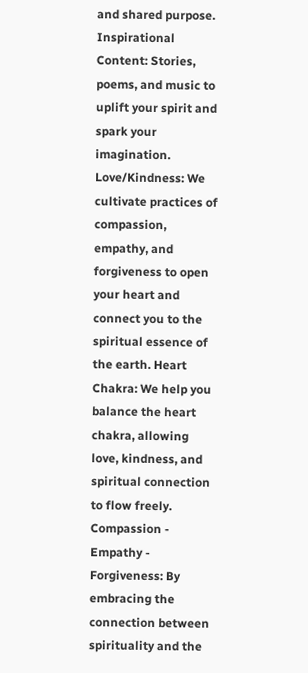and shared purpose. Inspirational Content: Stories, poems, and music to uplift your spirit and spark your imagination. Love/Kindness: We cultivate practices of compassion, empathy, and forgiveness to open your heart and connect you to the spiritual essence of the earth. Heart Chakra: We help you balance the heart chakra, allowing love, kindness, and spiritual connection to flow freely. Compassion - Empathy - Forgiveness: By embracing the connection between spirituality and the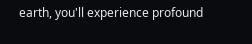earth, you'll experience profound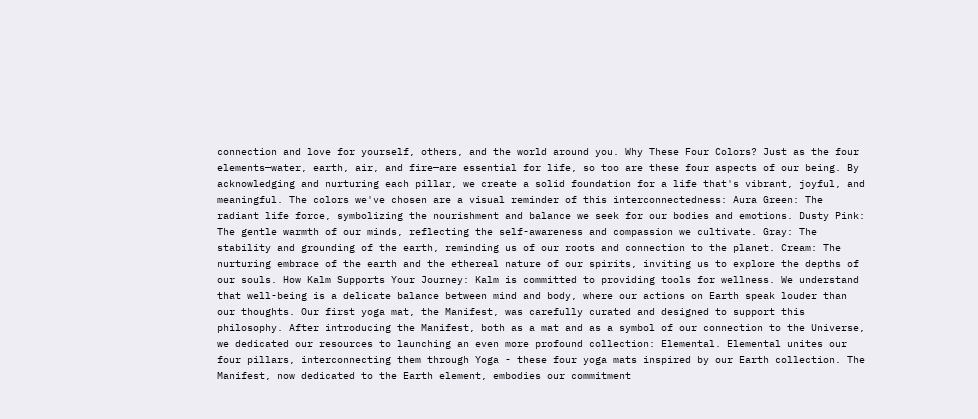connection and love for yourself, others, and the world around you. Why These Four Colors? Just as the four elements—water, earth, air, and fire—are essential for life, so too are these four aspects of our being. By acknowledging and nurturing each pillar, we create a solid foundation for a life that's vibrant, joyful, and meaningful. The colors we've chosen are a visual reminder of this interconnectedness: Aura Green: The radiant life force, symbolizing the nourishment and balance we seek for our bodies and emotions. Dusty Pink: The gentle warmth of our minds, reflecting the self-awareness and compassion we cultivate. Gray: The stability and grounding of the earth, reminding us of our roots and connection to the planet. Cream: The nurturing embrace of the earth and the ethereal nature of our spirits, inviting us to explore the depths of our souls. How Kalm Supports Your Journey: Kalm is committed to providing tools for wellness. We understand that well-being is a delicate balance between mind and body, where our actions on Earth speak louder than our thoughts. Our first yoga mat, the Manifest, was carefully curated and designed to support this philosophy. After introducing the Manifest, both as a mat and as a symbol of our connection to the Universe, we dedicated our resources to launching an even more profound collection: Elemental. Elemental unites our four pillars, interconnecting them through Yoga - these four yoga mats inspired by our Earth collection. The Manifest, now dedicated to the Earth element, embodies our commitment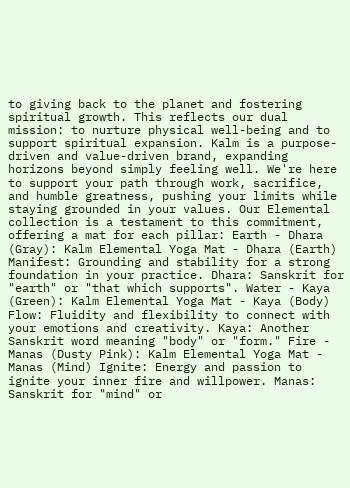to giving back to the planet and fostering spiritual growth. This reflects our dual mission: to nurture physical well-being and to support spiritual expansion. Kalm is a purpose-driven and value-driven brand, expanding horizons beyond simply feeling well. We're here to support your path through work, sacrifice, and humble greatness, pushing your limits while staying grounded in your values. Our Elemental collection is a testament to this commitment, offering a mat for each pillar: Earth - Dhara (Gray): Kalm Elemental Yoga Mat - Dhara (Earth) Manifest: Grounding and stability for a strong foundation in your practice. Dhara: Sanskrit for "earth" or "that which supports". Water - Kaya (Green): Kalm Elemental Yoga Mat - Kaya (Body) Flow: Fluidity and flexibility to connect with your emotions and creativity. Kaya: Another Sanskrit word meaning "body" or "form." Fire - Manas (Dusty Pink): Kalm Elemental Yoga Mat - Manas (Mind) Ignite: Energy and passion to ignite your inner fire and willpower. Manas: Sanskrit for "mind" or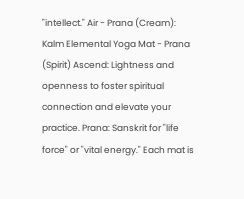"intellect." Air - Prana (Cream): Kalm Elemental Yoga Mat - Prana (Spirit) Ascend: Lightness and openness to foster spiritual connection and elevate your practice. Prana: Sanskrit for "life force" or "vital energy." Each mat is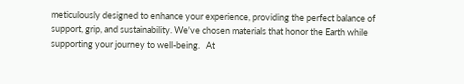meticulously designed to enhance your experience, providing the perfect balance of support, grip, and sustainability. We've chosen materials that honor the Earth while supporting your journey to well-being.   At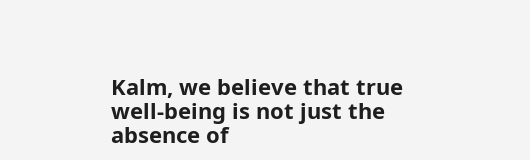Kalm, we believe that true well-being is not just the absence of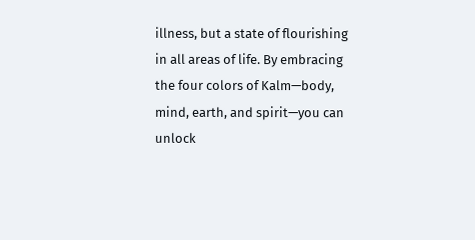illness, but a state of flourishing in all areas of life. By embracing the four colors of Kalm—body, mind, earth, and spirit—you can unlock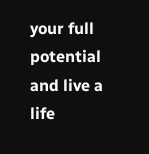your full potential and live a life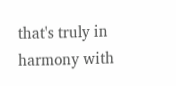that's truly in harmony with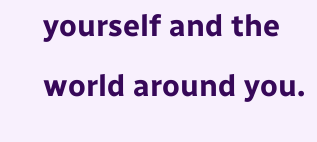yourself and the world around you.